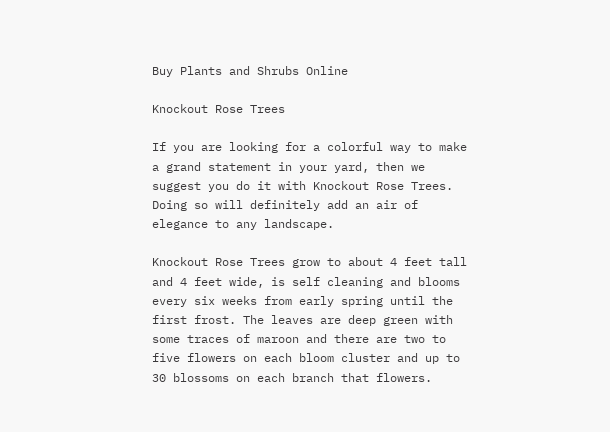Buy Plants and Shrubs Online

Knockout Rose Trees

If you are looking for a colorful way to make a grand statement in your yard, then we suggest you do it with Knockout Rose Trees. Doing so will definitely add an air of elegance to any landscape.

Knockout Rose Trees grow to about 4 feet tall and 4 feet wide, is self cleaning and blooms every six weeks from early spring until the first frost. The leaves are deep green with some traces of maroon and there are two to five flowers on each bloom cluster and up to 30 blossoms on each branch that flowers.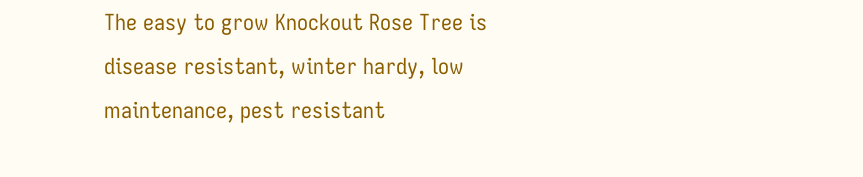The easy to grow Knockout Rose Tree is disease resistant, winter hardy, low maintenance, pest resistant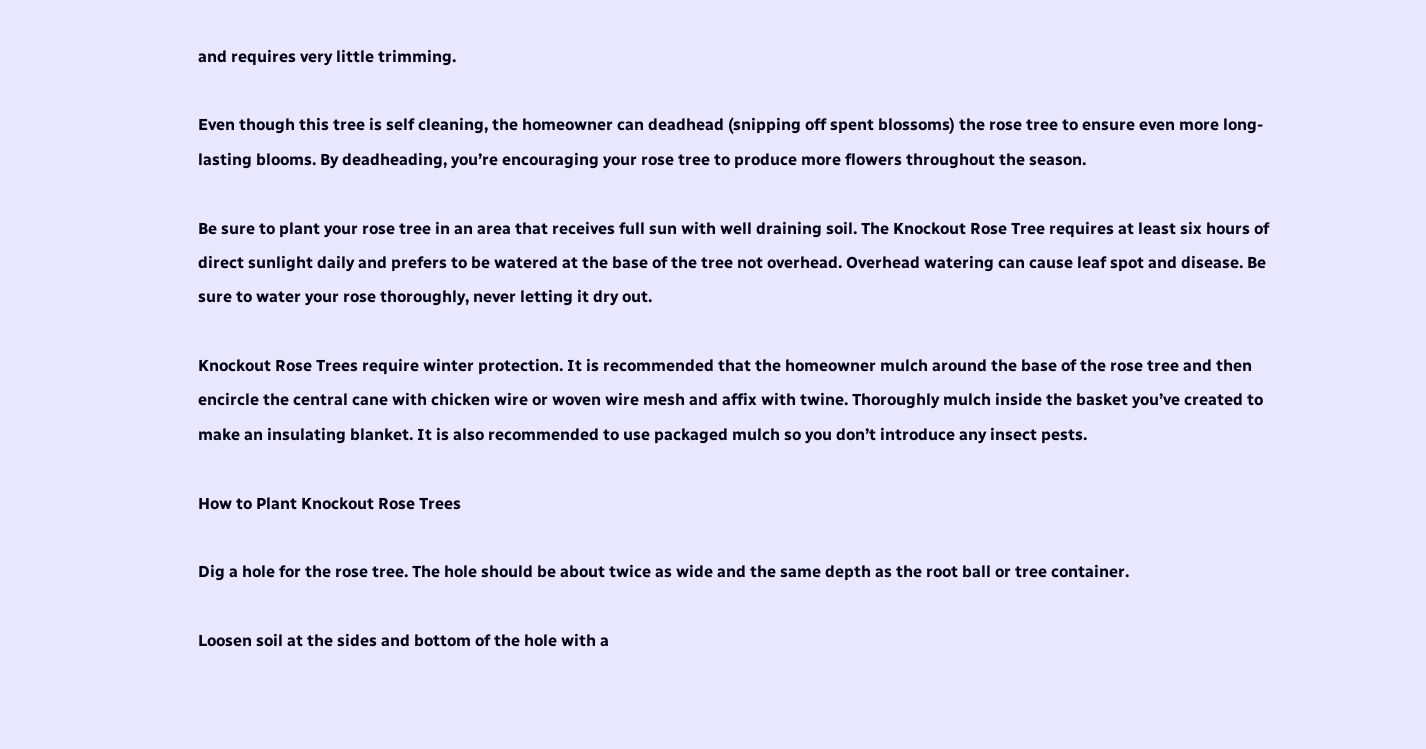and requires very little trimming.

Even though this tree is self cleaning, the homeowner can deadhead (snipping off spent blossoms) the rose tree to ensure even more long-lasting blooms. By deadheading, you’re encouraging your rose tree to produce more flowers throughout the season.

Be sure to plant your rose tree in an area that receives full sun with well draining soil. The Knockout Rose Tree requires at least six hours of direct sunlight daily and prefers to be watered at the base of the tree not overhead. Overhead watering can cause leaf spot and disease. Be sure to water your rose thoroughly, never letting it dry out.

Knockout Rose Trees require winter protection. It is recommended that the homeowner mulch around the base of the rose tree and then encircle the central cane with chicken wire or woven wire mesh and affix with twine. Thoroughly mulch inside the basket you’ve created to make an insulating blanket. It is also recommended to use packaged mulch so you don’t introduce any insect pests.

How to Plant Knockout Rose Trees

Dig a hole for the rose tree. The hole should be about twice as wide and the same depth as the root ball or tree container.

Loosen soil at the sides and bottom of the hole with a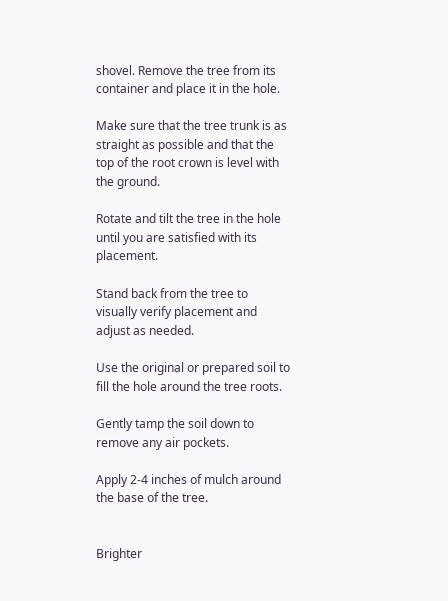shovel. Remove the tree from its container and place it in the hole.

Make sure that the tree trunk is as straight as possible and that the top of the root crown is level with the ground.

Rotate and tilt the tree in the hole until you are satisfied with its placement.

Stand back from the tree to visually verify placement and adjust as needed.

Use the original or prepared soil to fill the hole around the tree roots.

Gently tamp the soil down to remove any air pockets.

Apply 2-4 inches of mulch around the base of the tree.


Brighter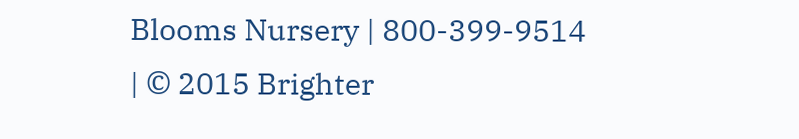Blooms Nursery | 800-399-9514 | © 2015 Brighter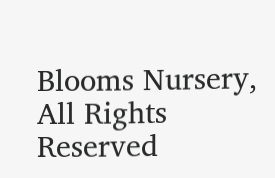Blooms Nursery, All Rights Reserved